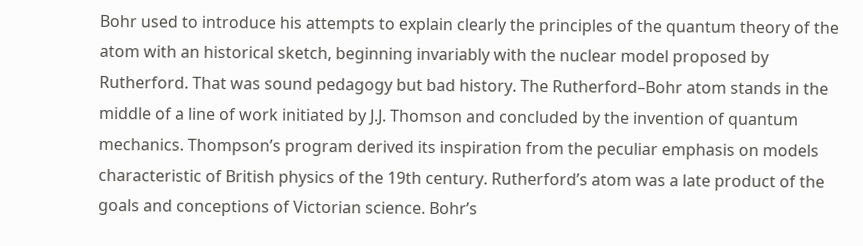Bohr used to introduce his attempts to explain clearly the principles of the quantum theory of the atom with an historical sketch, beginning invariably with the nuclear model proposed by Rutherford. That was sound pedagogy but bad history. The Rutherford–Bohr atom stands in the middle of a line of work initiated by J.J. Thomson and concluded by the invention of quantum mechanics. Thompson’s program derived its inspiration from the peculiar emphasis on models characteristic of British physics of the 19th century. Rutherford’s atom was a late product of the goals and conceptions of Victorian science. Bohr’s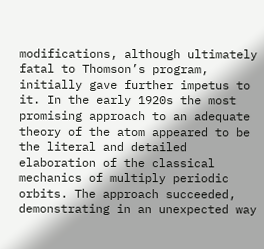modifications, although ultimately fatal to Thomson’s program, initially gave further impetus to it. In the early 1920s the most promising approach to an adequate theory of the atom appeared to be the literal and detailed elaboration of the classical mechanics of multiply periodic orbits. The approach succeeded, demonstrating in an unexpected way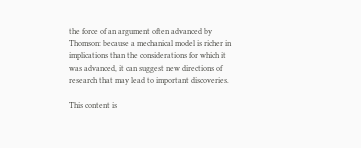the force of an argument often advanced by Thomson: because a mechanical model is richer in implications than the considerations for which it was advanced, it can suggest new directions of research that may lead to important discoveries.

This content is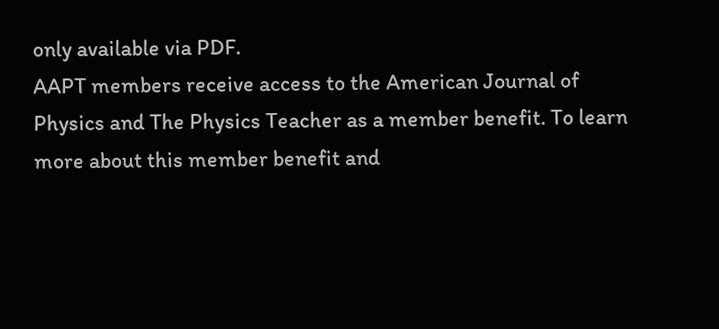only available via PDF.
AAPT members receive access to the American Journal of Physics and The Physics Teacher as a member benefit. To learn more about this member benefit and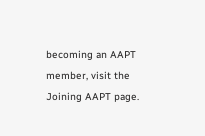becoming an AAPT member, visit the Joining AAPT page.